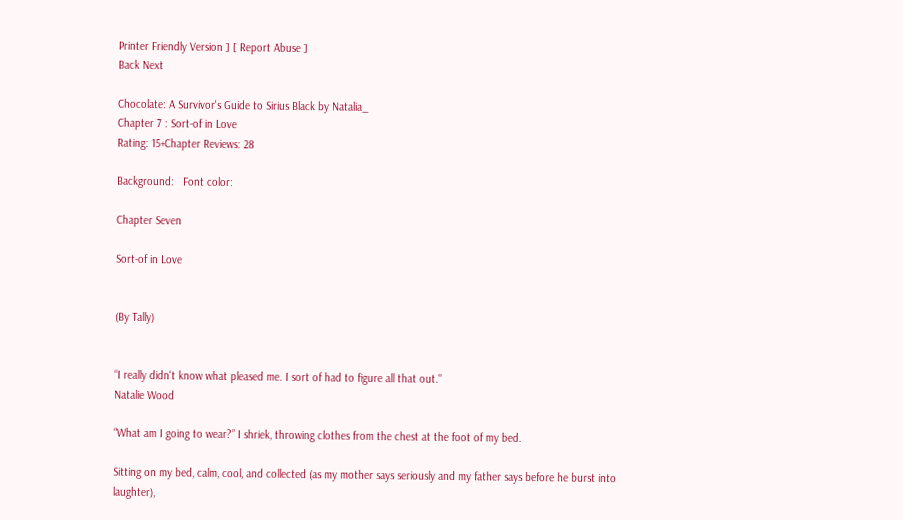Printer Friendly Version ] [ Report Abuse ]
Back Next

Chocolate: A Survivor's Guide to Sirius Black by Natalia_
Chapter 7 : Sort-of in Love
Rating: 15+Chapter Reviews: 28

Background:   Font color:

Chapter Seven

Sort-of in Love


(By Tally)


“I really didn't know what pleased me. I sort of had to figure all that out."
Natalie Wood

“What am I going to wear?” I shriek, throwing clothes from the chest at the foot of my bed.

Sitting on my bed, calm, cool, and collected (as my mother says seriously and my father says before he burst into laughter),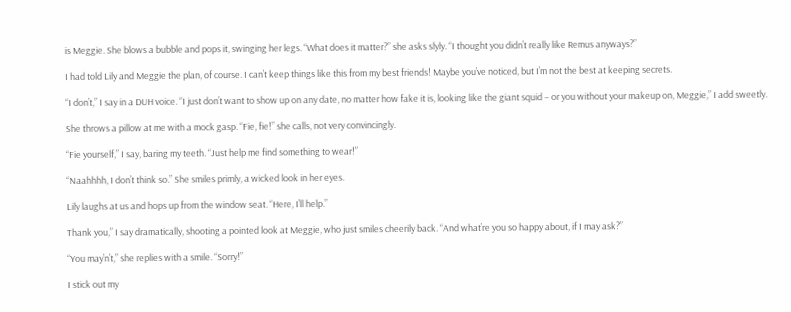is Meggie. She blows a bubble and pops it, swinging her legs. “What does it matter?” she asks slyly. “I thought you didn’t really like Remus anyways?”

I had told Lily and Meggie the plan, of course. I can’t keep things like this from my best friends! Maybe you’ve noticed, but I’m not the best at keeping secrets.

“I don’t,” I say in a DUH voice. “I just don’t want to show up on any date, no matter how fake it is, looking like the giant squid – or you without your makeup on, Meggie,” I add sweetly.

She throws a pillow at me with a mock gasp. “Fie, fie!” she calls, not very convincingly.

“Fie yourself,” I say, baring my teeth. “Just help me find something to wear!”

“Naahhhh, I don’t think so.” She smiles primly, a wicked look in her eyes.

Lily laughs at us and hops up from the window seat. “Here, I’ll help.”

Thank you,” I say dramatically, shooting a pointed look at Meggie, who just smiles cheerily back. “And what’re you so happy about, if I may ask?”

“You may’n’t,” she replies with a smile. “Sorry!”

I stick out my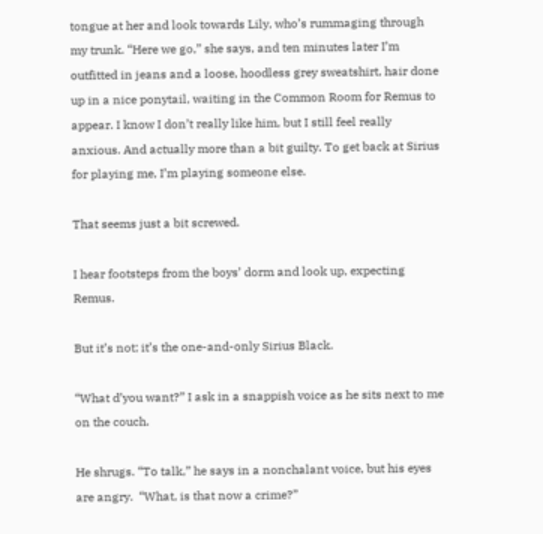tongue at her and look towards Lily, who’s rummaging through my trunk. “Here we go,” she says, and ten minutes later I’m outfitted in jeans and a loose, hoodless grey sweatshirt, hair done up in a nice ponytail, waiting in the Common Room for Remus to appear. I know I don’t really like him, but I still feel really anxious. And actually more than a bit guilty. To get back at Sirius for playing me, I’m playing someone else.

That seems just a bit screwed.

I hear footsteps from the boys’ dorm and look up, expecting Remus.

But it’s not; it’s the one-and-only Sirius Black.

“What d’you want?” I ask in a snappish voice as he sits next to me on the couch.

He shrugs. “To talk,” he says in a nonchalant voice, but his eyes are angry.  “What, is that now a crime?”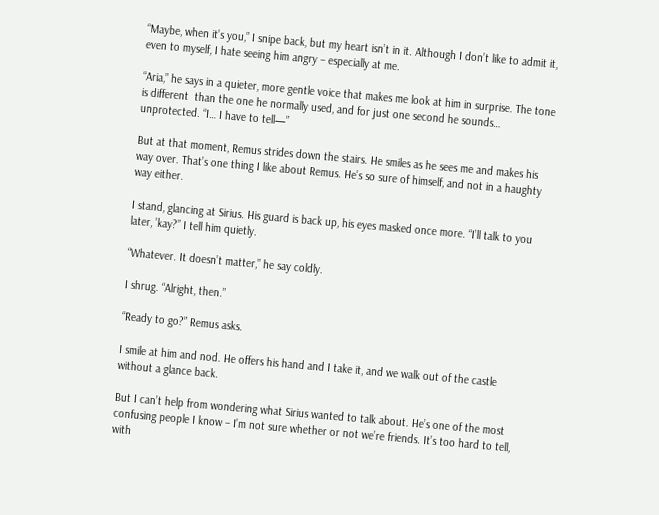“Maybe, when it’s you,” I snipe back, but my heart isn’t in it. Although I don’t like to admit it, even to myself, I hate seeing him angry – especially at me.

“Aria,” he says in a quieter, more gentle voice that makes me look at him in surprise. The tone is different  than the one he normally used, and for just one second he sounds… unprotected. “I… I have to tell—”

But at that moment, Remus strides down the stairs. He smiles as he sees me and makes his way over. That’s one thing I like about Remus. He’s so sure of himself, and not in a haughty way either.

I stand, glancing at Sirius. His guard is back up, his eyes masked once more. “I’ll talk to you later, ’kay?” I tell him quietly.

“Whatever. It doesn’t matter,” he say coldly.

I shrug. “Alright, then.”

“Ready to go?” Remus asks.

I smile at him and nod. He offers his hand and I take it, and we walk out of the castle without a glance back.

But I can’t help from wondering what Sirius wanted to talk about. He’s one of the most confusing people I know – I’m not sure whether or not we’re friends. It’s too hard to tell, with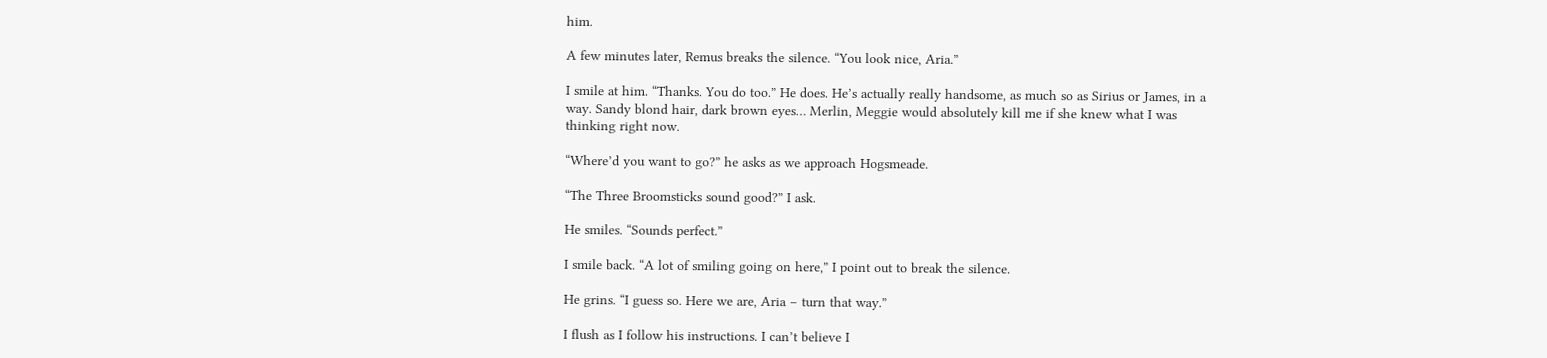him.

A few minutes later, Remus breaks the silence. “You look nice, Aria.”

I smile at him. “Thanks. You do too.” He does. He’s actually really handsome, as much so as Sirius or James, in a way. Sandy blond hair, dark brown eyes… Merlin, Meggie would absolutely kill me if she knew what I was thinking right now.

“Where’d you want to go?” he asks as we approach Hogsmeade.

“The Three Broomsticks sound good?” I ask.

He smiles. “Sounds perfect.”

I smile back. “A lot of smiling going on here,” I point out to break the silence.

He grins. “I guess so. Here we are, Aria – turn that way.”

I flush as I follow his instructions. I can’t believe I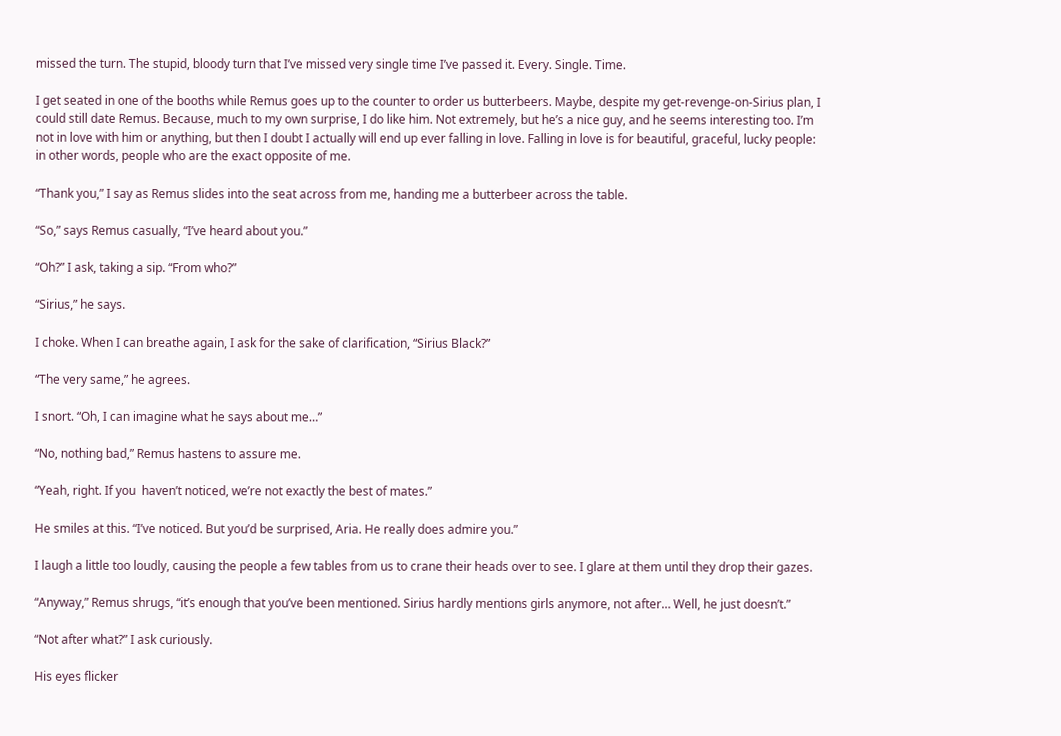missed the turn. The stupid, bloody turn that I’ve missed very single time I’ve passed it. Every. Single. Time.

I get seated in one of the booths while Remus goes up to the counter to order us butterbeers. Maybe, despite my get-revenge-on-Sirius plan, I could still date Remus. Because, much to my own surprise, I do like him. Not extremely, but he’s a nice guy, and he seems interesting too. I’m not in love with him or anything, but then I doubt I actually will end up ever falling in love. Falling in love is for beautiful, graceful, lucky people: in other words, people who are the exact opposite of me.

“Thank you,” I say as Remus slides into the seat across from me, handing me a butterbeer across the table.

“So,” says Remus casually, “I’ve heard about you.”

“Oh?” I ask, taking a sip. “From who?”

“Sirius,” he says.

I choke. When I can breathe again, I ask for the sake of clarification, “Sirius Black?”

“The very same,” he agrees.

I snort. “Oh, I can imagine what he says about me…”

“No, nothing bad,” Remus hastens to assure me.

“Yeah, right. If you  haven’t noticed, we’re not exactly the best of mates.”

He smiles at this. “I’ve noticed. But you’d be surprised, Aria. He really does admire you.”

I laugh a little too loudly, causing the people a few tables from us to crane their heads over to see. I glare at them until they drop their gazes.

“Anyway,” Remus shrugs, “it’s enough that you’ve been mentioned. Sirius hardly mentions girls anymore, not after… Well, he just doesn’t.”

“Not after what?” I ask curiously.

His eyes flicker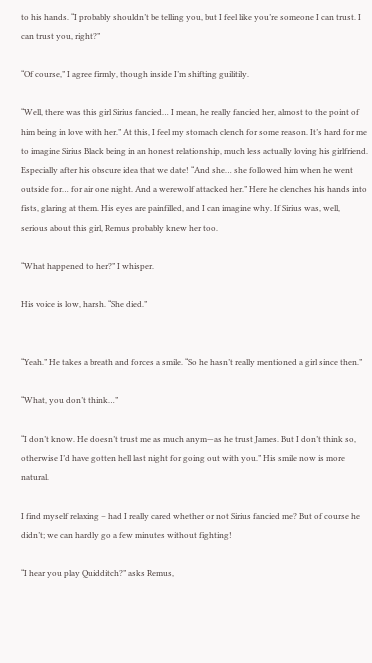to his hands. “I probably shouldn’t be telling you, but I feel like you’re someone I can trust. I can trust you, right?”

“Of course,” I agree firmly, though inside I’m shifting guilitily.

“Well, there was this girl Sirius fancied… I mean, he really fancied her, almost to the point of him being in love with her.” At this, I feel my stomach clench for some reason. It’s hard for me to imagine Sirius Black being in an honest relationship, much less actually loving his girlfriend. Especially after his obscure idea that we date! “And she… she followed him when he went outside for… for air one night. And a werewolf attacked her.” Here he clenches his hands into fists, glaring at them. His eyes are painfilled, and I can imagine why. If Sirius was, well, serious about this girl, Remus probably knew her too.

“What happened to her?” I whisper.

His voice is low, harsh. “She died.”


“Yeah.” He takes a breath and forces a smile. “So he hasn’t really mentioned a girl since then.”

“What, you don’t think…”

“I don’t know. He doesn’t trust me as much anym—as he trust James. But I don’t think so, otherwise I’d have gotten hell last night for going out with you.” His smile now is more natural.

I find myself relaxing – had I really cared whether or not Sirius fancied me? But of course he didn’t; we can hardly go a few minutes without fighting!

“I hear you play Quidditch?” asks Remus,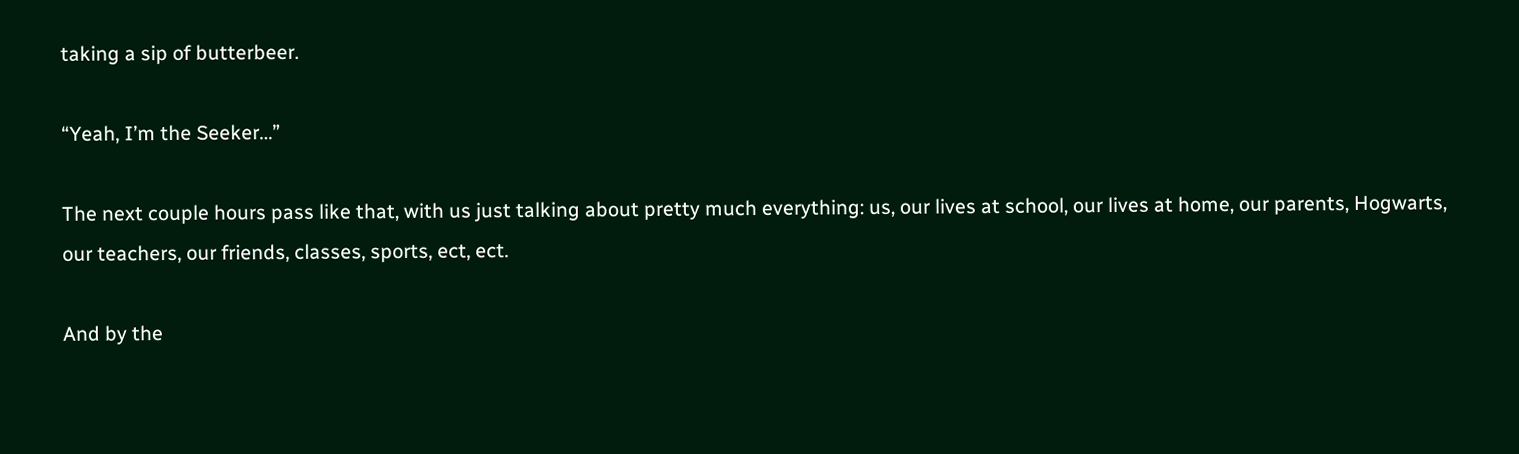taking a sip of butterbeer.

“Yeah, I’m the Seeker…”

The next couple hours pass like that, with us just talking about pretty much everything: us, our lives at school, our lives at home, our parents, Hogwarts, our teachers, our friends, classes, sports, ect, ect.

And by the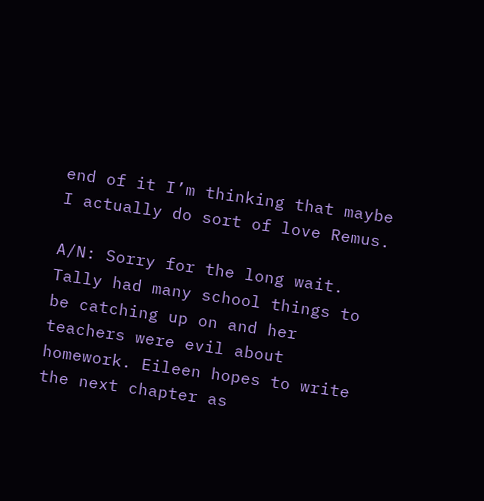end of it I’m thinking that maybe I actually do sort of love Remus.

A/N: Sorry for the long wait. Tally had many school things to be catching up on and her teachers were evil about homework. Eileen hopes to write the next chapter as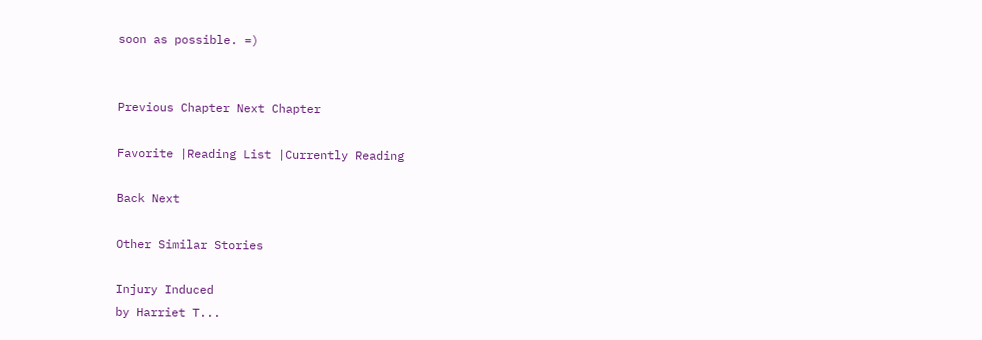soon as possible. =)


Previous Chapter Next Chapter

Favorite |Reading List |Currently Reading

Back Next

Other Similar Stories

Injury Induced
by Harriet T...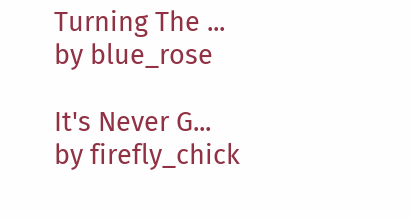Turning The ...
by blue_rose

It's Never G...
by firefly_chick